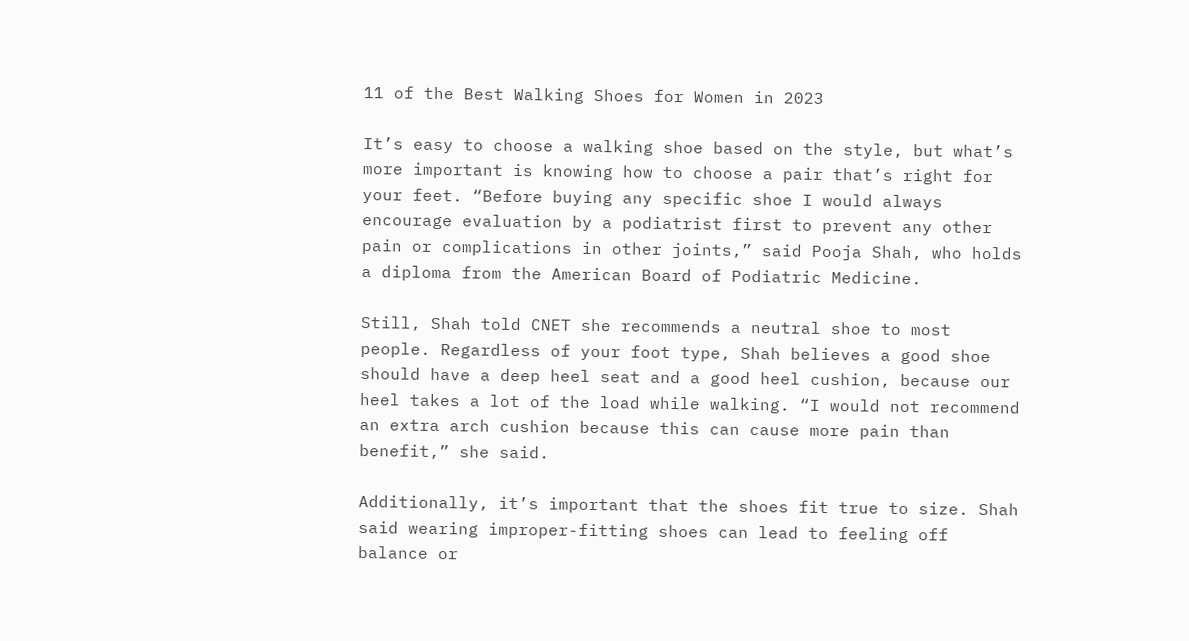11 of the Best Walking Shoes for Women in 2023

It’s easy to choose a walking shoe based on the style, but what’s more important is knowing how to choose a pair that’s right for your feet. “Before buying any specific shoe I would always encourage evaluation by a podiatrist first to prevent any other pain or complications in other joints,” said Pooja Shah, who holds a diploma from the American Board of Podiatric Medicine.

Still, Shah told CNET she recommends a neutral shoe to most people. Regardless of your foot type, Shah believes a good shoe should have a deep heel seat and a good heel cushion, because our heel takes a lot of the load while walking. “I would not recommend an extra arch cushion because this can cause more pain than benefit,” she said.

Additionally, it’s important that the shoes fit true to size. Shah said wearing improper-fitting shoes can lead to feeling off balance or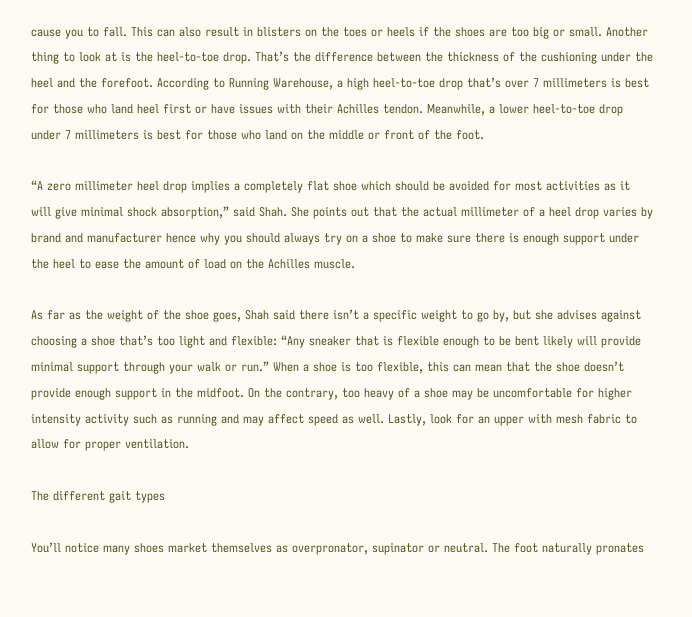cause you to fall. This can also result in blisters on the toes or heels if the shoes are too big or small. Another thing to look at is the heel-to-toe drop. That’s the difference between the thickness of the cushioning under the heel and the forefoot. According to Running Warehouse, a high heel-to-toe drop that’s over 7 millimeters is best for those who land heel first or have issues with their Achilles tendon. Meanwhile, a lower heel-to-toe drop under 7 millimeters is best for those who land on the middle or front of the foot.

“A zero millimeter heel drop implies a completely flat shoe which should be avoided for most activities as it will give minimal shock absorption,” said Shah. She points out that the actual millimeter of a heel drop varies by brand and manufacturer hence why you should always try on a shoe to make sure there is enough support under the heel to ease the amount of load on the Achilles muscle.

As far as the weight of the shoe goes, Shah said there isn’t a specific weight to go by, but she advises against choosing a shoe that’s too light and flexible: “Any sneaker that is flexible enough to be bent likely will provide minimal support through your walk or run.” When a shoe is too flexible, this can mean that the shoe doesn’t provide enough support in the midfoot. On the contrary, too heavy of a shoe may be uncomfortable for higher intensity activity such as running and may affect speed as well. Lastly, look for an upper with mesh fabric to allow for proper ventilation.

The different gait types

You’ll notice many shoes market themselves as overpronator, supinator or neutral. The foot naturally pronates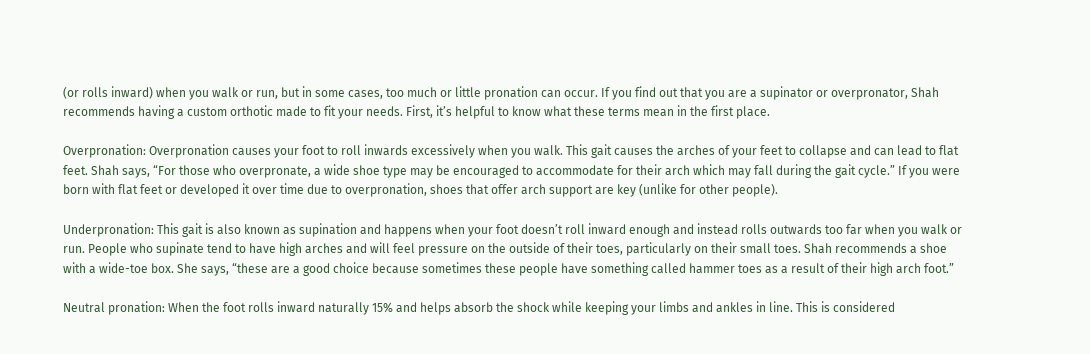(or rolls inward) when you walk or run, but in some cases, too much or little pronation can occur. If you find out that you are a supinator or overpronator, Shah recommends having a custom orthotic made to fit your needs. First, it’s helpful to know what these terms mean in the first place.

Overpronation: Overpronation causes your foot to roll inwards excessively when you walk. This gait causes the arches of your feet to collapse and can lead to flat feet. Shah says, “For those who overpronate, a wide shoe type may be encouraged to accommodate for their arch which may fall during the gait cycle.” If you were born with flat feet or developed it over time due to overpronation, shoes that offer arch support are key (unlike for other people).

Underpronation: This gait is also known as supination and happens when your foot doesn’t roll inward enough and instead rolls outwards too far when you walk or run. People who supinate tend to have high arches and will feel pressure on the outside of their toes, particularly on their small toes. Shah recommends a shoe with a wide-toe box. She says, “these are a good choice because sometimes these people have something called hammer toes as a result of their high arch foot.”

Neutral pronation: When the foot rolls inward naturally 15% and helps absorb the shock while keeping your limbs and ankles in line. This is considered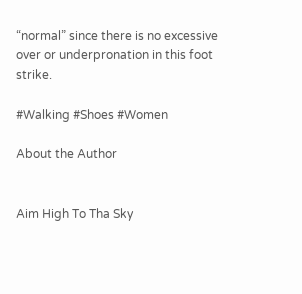“normal” since there is no excessive over or underpronation in this foot strike.

#Walking #Shoes #Women

About the Author


Aim High To Tha Sky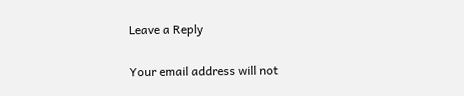Leave a Reply

Your email address will not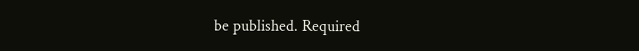be published. Required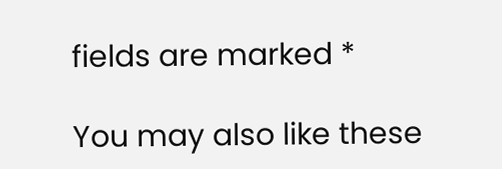fields are marked *

You may also like these